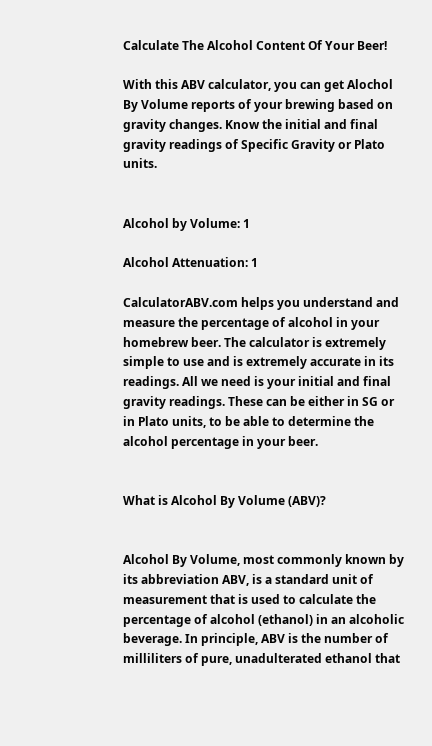Calculate The Alcohol Content Of Your Beer!

With this ABV calculator, you can get Alochol By Volume reports of your brewing based on gravity changes. Know the initial and final gravity readings of Specific Gravity or Plato units.


Alcohol by Volume: 1

Alcohol Attenuation: 1

CalculatorABV.com helps you understand and measure the percentage of alcohol in your homebrew beer. The calculator is extremely simple to use and is extremely accurate in its readings. All we need is your initial and final gravity readings. These can be either in SG or in Plato units, to be able to determine the alcohol percentage in your beer.


What is Alcohol By Volume (ABV)?


Alcohol By Volume, most commonly known by its abbreviation ABV, is a standard unit of measurement that is used to calculate the percentage of alcohol (ethanol) in an alcoholic beverage. In principle, ABV is the number of milliliters of pure, unadulterated ethanol that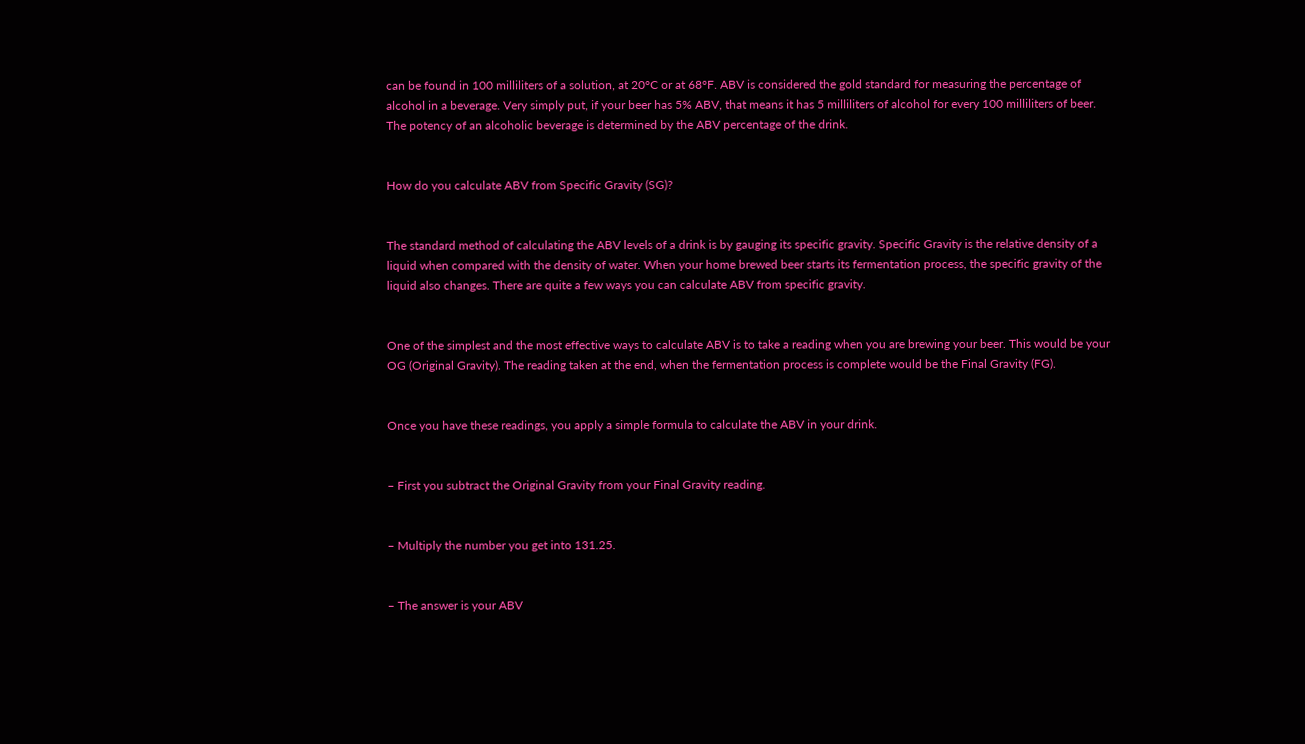can be found in 100 milliliters of a solution, at 20°C or at 68°F. ABV is considered the gold standard for measuring the percentage of alcohol in a beverage. Very simply put, if your beer has 5% ABV, that means it has 5 milliliters of alcohol for every 100 milliliters of beer. The potency of an alcoholic beverage is determined by the ABV percentage of the drink.


How do you calculate ABV from Specific Gravity (SG)?


The standard method of calculating the ABV levels of a drink is by gauging its specific gravity. Specific Gravity is the relative density of a liquid when compared with the density of water. When your home brewed beer starts its fermentation process, the specific gravity of the liquid also changes. There are quite a few ways you can calculate ABV from specific gravity.


One of the simplest and the most effective ways to calculate ABV is to take a reading when you are brewing your beer. This would be your OG (Original Gravity). The reading taken at the end, when the fermentation process is complete would be the Final Gravity (FG).


Once you have these readings, you apply a simple formula to calculate the ABV in your drink.


– First you subtract the Original Gravity from your Final Gravity reading.


– Multiply the number you get into 131.25.


– The answer is your ABV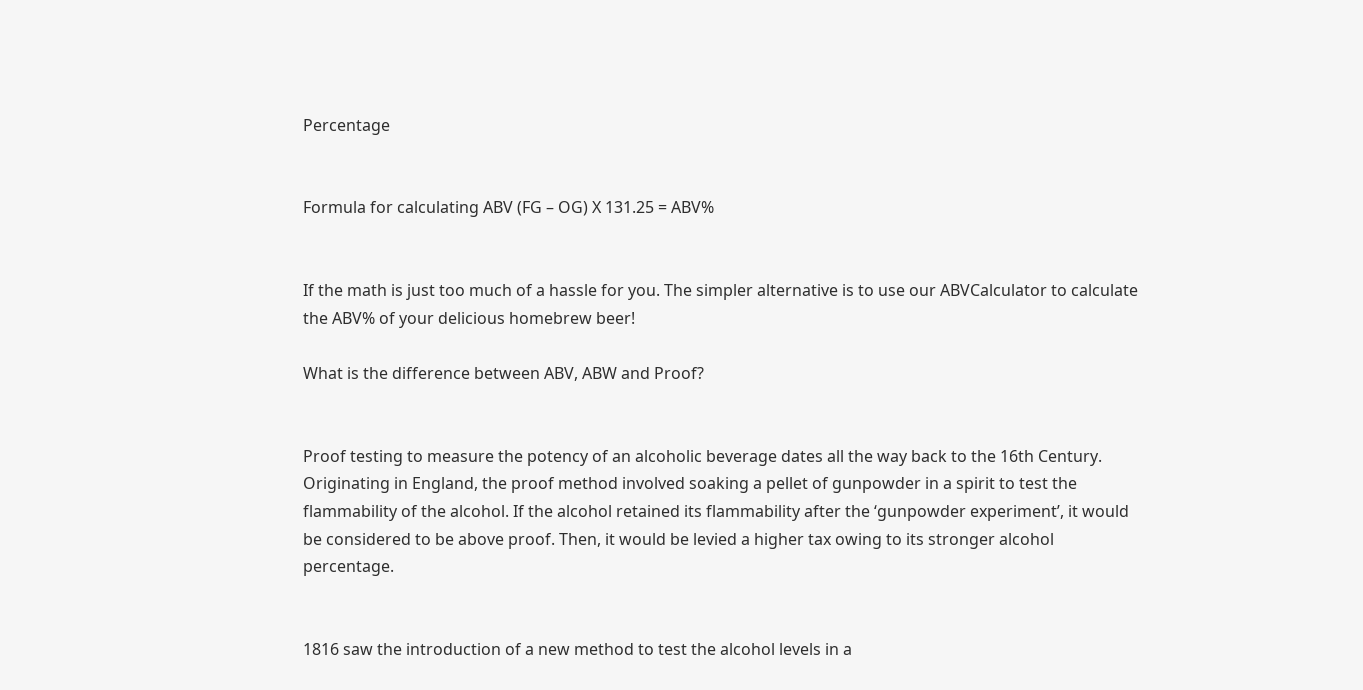Percentage


Formula for calculating ABV (FG – OG) X 131.25 = ABV%


If the math is just too much of a hassle for you. The simpler alternative is to use our ABVCalculator to calculate the ABV% of your delicious homebrew beer!

What is the difference between ABV, ABW and Proof?


Proof testing to measure the potency of an alcoholic beverage dates all the way back to the 16th Century. Originating in England, the proof method involved soaking a pellet of gunpowder in a spirit to test the flammability of the alcohol. If the alcohol retained its flammability after the ‘gunpowder experiment’, it would be considered to be above proof. Then, it would be levied a higher tax owing to its stronger alcohol percentage.


1816 saw the introduction of a new method to test the alcohol levels in a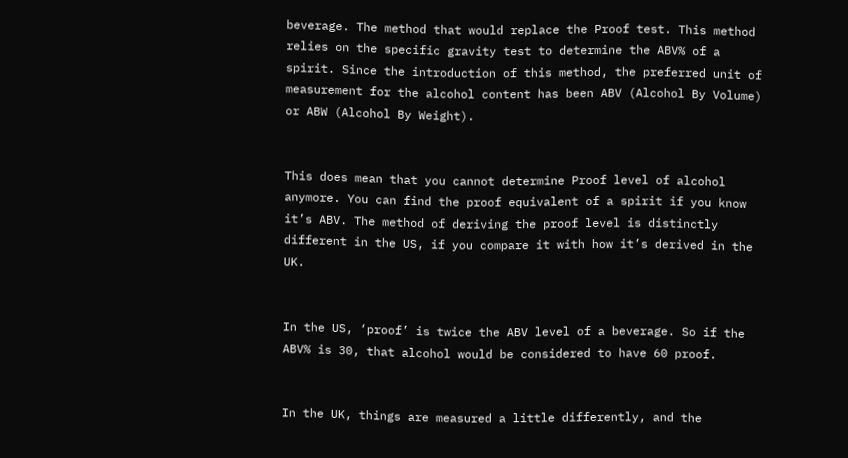beverage. The method that would replace the Proof test. This method relies on the specific gravity test to determine the ABV% of a spirit. Since the introduction of this method, the preferred unit of measurement for the alcohol content has been ABV (Alcohol By Volume) or ABW (Alcohol By Weight).


This does mean that you cannot determine Proof level of alcohol anymore. You can find the proof equivalent of a spirit if you know it’s ABV. The method of deriving the proof level is distinctly different in the US, if you compare it with how it’s derived in the UK.


In the US, ‘proof’ is twice the ABV level of a beverage. So if the ABV% is 30, that alcohol would be considered to have 60 proof.


In the UK, things are measured a little differently, and the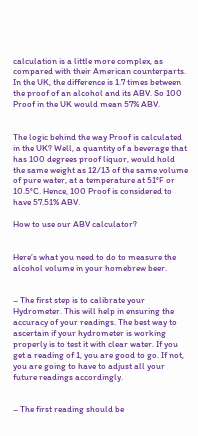calculation is a little more complex, as compared with their American counterparts. In the UK, the difference is 1.7 times between the proof of an alcohol and its ABV. So 100 Proof in the UK would mean 57% ABV.


The logic behind the way Proof is calculated in the UK? Well, a quantity of a beverage that has 100 degrees proof liquor, would hold the same weight as 12/13 of the same volume of pure water, at a temperature at 51°F or 10.5°C. Hence, 100 Proof is considered to have 57.51% ABV.

How to use our ABV calculator?


Here’s what you need to do to measure the alcohol volume in your homebrew beer.


– The first step is to calibrate your Hydrometer. This will help in ensuring the accuracy of your readings. The best way to ascertain if your hydrometer is working properly is to test it with clear water. If you get a reading of 1, you are good to go. If not, you are going to have to adjust all your future readings accordingly.


– The first reading should be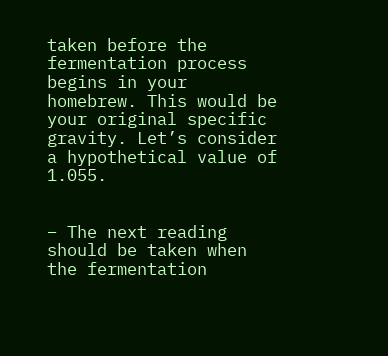taken before the fermentation process begins in your homebrew. This would be your original specific gravity. Let’s consider a hypothetical value of 1.055.


– The next reading should be taken when the fermentation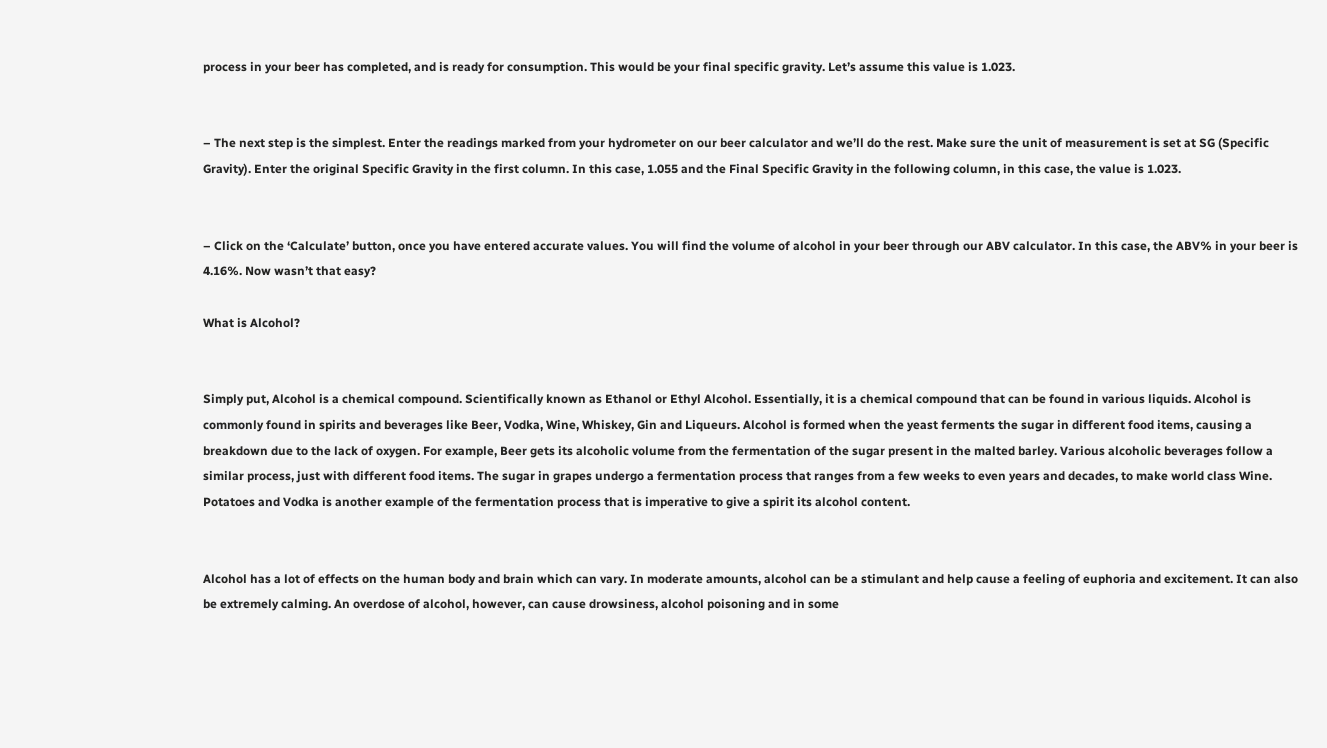process in your beer has completed, and is ready for consumption. This would be your final specific gravity. Let’s assume this value is 1.023.


– The next step is the simplest. Enter the readings marked from your hydrometer on our beer calculator and we’ll do the rest. Make sure the unit of measurement is set at SG (Specific Gravity). Enter the original Specific Gravity in the first column. In this case, 1.055 and the Final Specific Gravity in the following column, in this case, the value is 1.023.


– Click on the ‘Calculate’ button, once you have entered accurate values. You will find the volume of alcohol in your beer through our ABV calculator. In this case, the ABV% in your beer is 4.16%. Now wasn’t that easy?

What is Alcohol?


Simply put, Alcohol is a chemical compound. Scientifically known as Ethanol or Ethyl Alcohol. Essentially, it is a chemical compound that can be found in various liquids. Alcohol is commonly found in spirits and beverages like Beer, Vodka, Wine, Whiskey, Gin and Liqueurs. Alcohol is formed when the yeast ferments the sugar in different food items, causing a breakdown due to the lack of oxygen. For example, Beer gets its alcoholic volume from the fermentation of the sugar present in the malted barley. Various alcoholic beverages follow a similar process, just with different food items. The sugar in grapes undergo a fermentation process that ranges from a few weeks to even years and decades, to make world class Wine. Potatoes and Vodka is another example of the fermentation process that is imperative to give a spirit its alcohol content.


Alcohol has a lot of effects on the human body and brain which can vary. In moderate amounts, alcohol can be a stimulant and help cause a feeling of euphoria and excitement. It can also be extremely calming. An overdose of alcohol, however, can cause drowsiness, alcohol poisoning and in some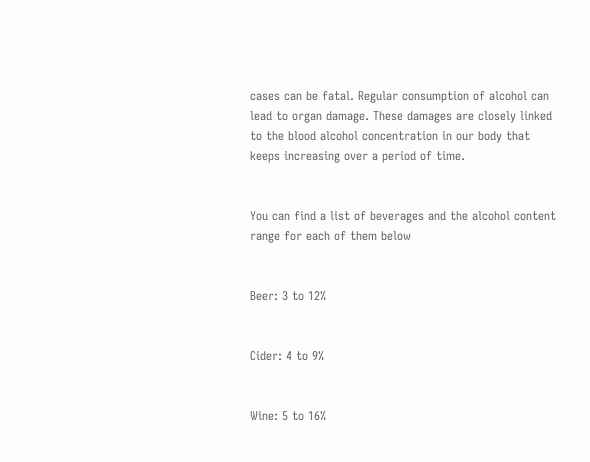cases can be fatal. Regular consumption of alcohol can lead to organ damage. These damages are closely linked to the blood alcohol concentration in our body that keeps increasing over a period of time.


You can find a list of beverages and the alcohol content range for each of them below


Beer: 3 to 12%


Cider: 4 to 9%


Wine: 5 to 16%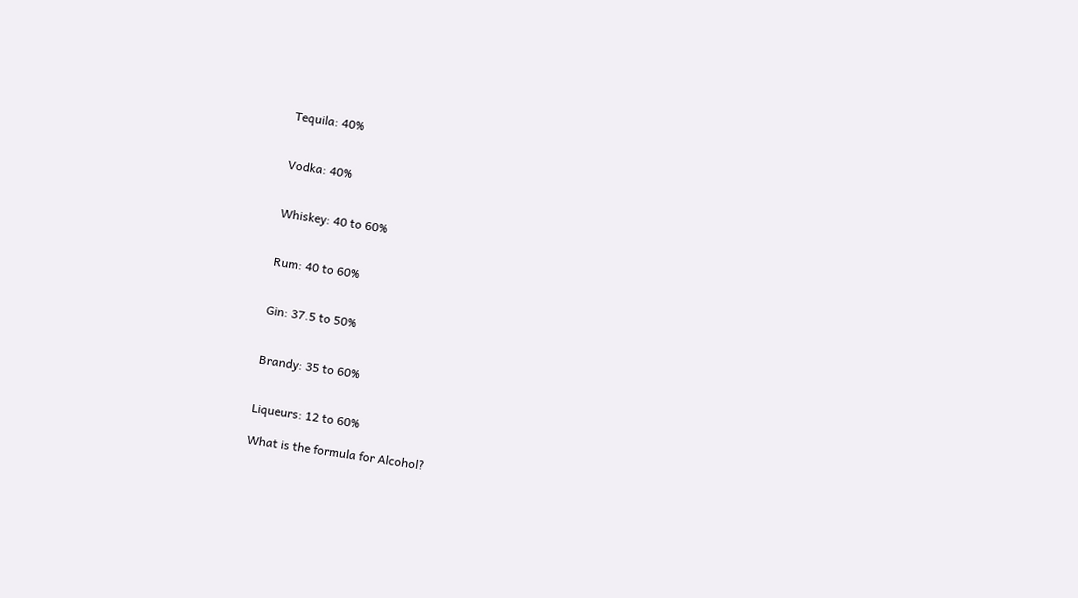Tequila: 40%


Vodka: 40%


Whiskey: 40 to 60%


Rum: 40 to 60%


Gin: 37.5 to 50%


Brandy: 35 to 60%


Liqueurs: 12 to 60%

What is the formula for Alcohol?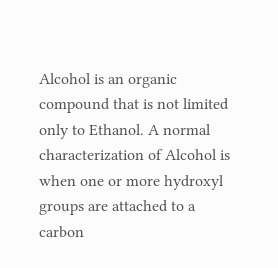Alcohol is an organic compound that is not limited only to Ethanol. A normal characterization of Alcohol is when one or more hydroxyl groups are attached to a carbon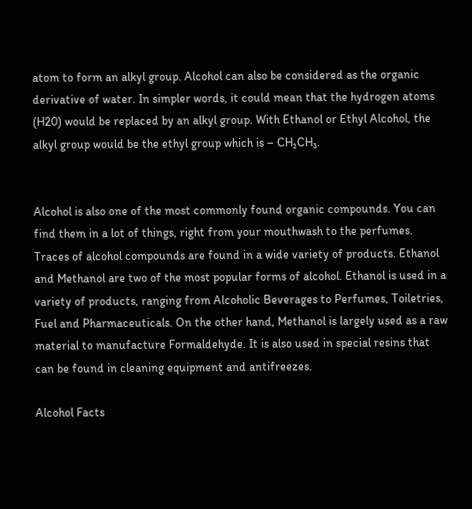atom to form an alkyl group. Alcohol can also be considered as the organic derivative of water. In simpler words, it could mean that the hydrogen atoms (H20) would be replaced by an alkyl group. With Ethanol or Ethyl Alcohol, the alkyl group would be the ethyl group which is – CH₂CH₃.


Alcohol is also one of the most commonly found organic compounds. You can find them in a lot of things, right from your mouthwash to the perfumes. Traces of alcohol compounds are found in a wide variety of products. Ethanol and Methanol are two of the most popular forms of alcohol. Ethanol is used in a variety of products, ranging from Alcoholic Beverages to Perfumes, Toiletries, Fuel and Pharmaceuticals. On the other hand, Methanol is largely used as a raw material to manufacture Formaldehyde. It is also used in special resins that can be found in cleaning equipment and antifreezes.

Alcohol Facts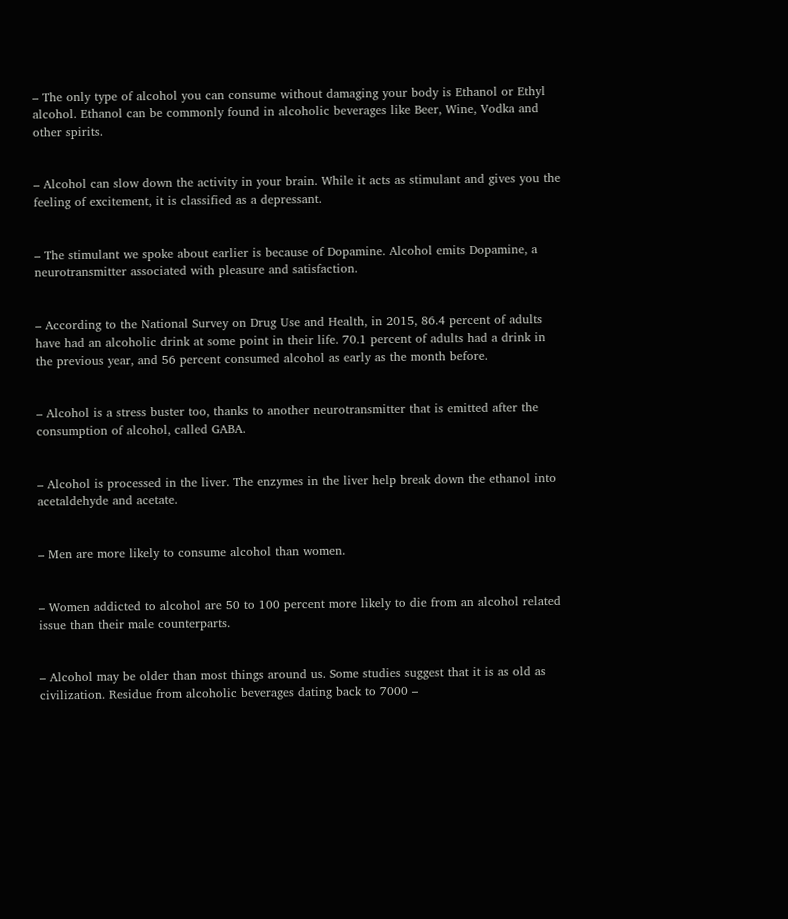– The only type of alcohol you can consume without damaging your body is Ethanol or Ethyl alcohol. Ethanol can be commonly found in alcoholic beverages like Beer, Wine, Vodka and other spirits.


– Alcohol can slow down the activity in your brain. While it acts as stimulant and gives you the feeling of excitement, it is classified as a depressant.


– The stimulant we spoke about earlier is because of Dopamine. Alcohol emits Dopamine, a neurotransmitter associated with pleasure and satisfaction.


– According to the National Survey on Drug Use and Health, in 2015, 86.4 percent of adults have had an alcoholic drink at some point in their life. 70.1 percent of adults had a drink in the previous year, and 56 percent consumed alcohol as early as the month before.


– Alcohol is a stress buster too, thanks to another neurotransmitter that is emitted after the consumption of alcohol, called GABA.


– Alcohol is processed in the liver. The enzymes in the liver help break down the ethanol into acetaldehyde and acetate.


– Men are more likely to consume alcohol than women.


– Women addicted to alcohol are 50 to 100 percent more likely to die from an alcohol related issue than their male counterparts.


– Alcohol may be older than most things around us. Some studies suggest that it is as old as civilization. Residue from alcoholic beverages dating back to 7000 –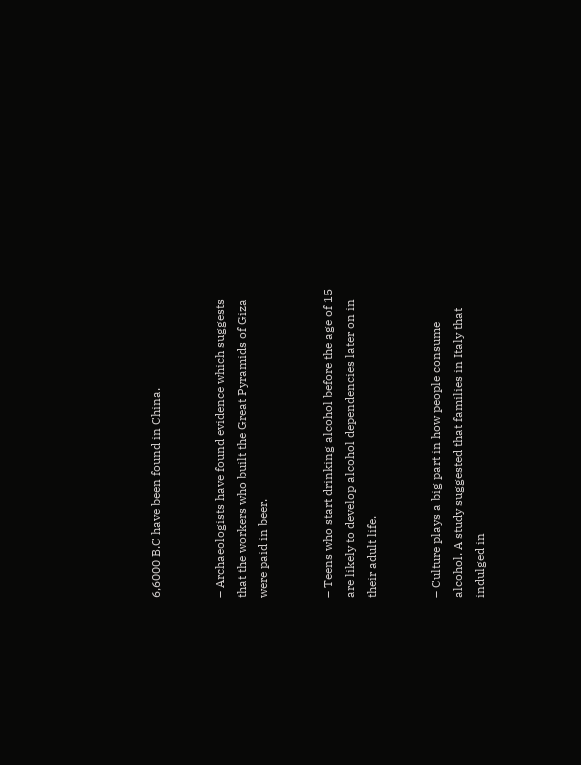6,6000 B.C have been found in China.


– Archaeologists have found evidence which suggests that the workers who built the Great Pyramids of Giza were paid in beer.


– Teens who start drinking alcohol before the age of 15 are likely to develop alcohol dependencies later on in their adult life.


– Culture plays a big part in how people consume alcohol. A study suggested that families in Italy that indulged in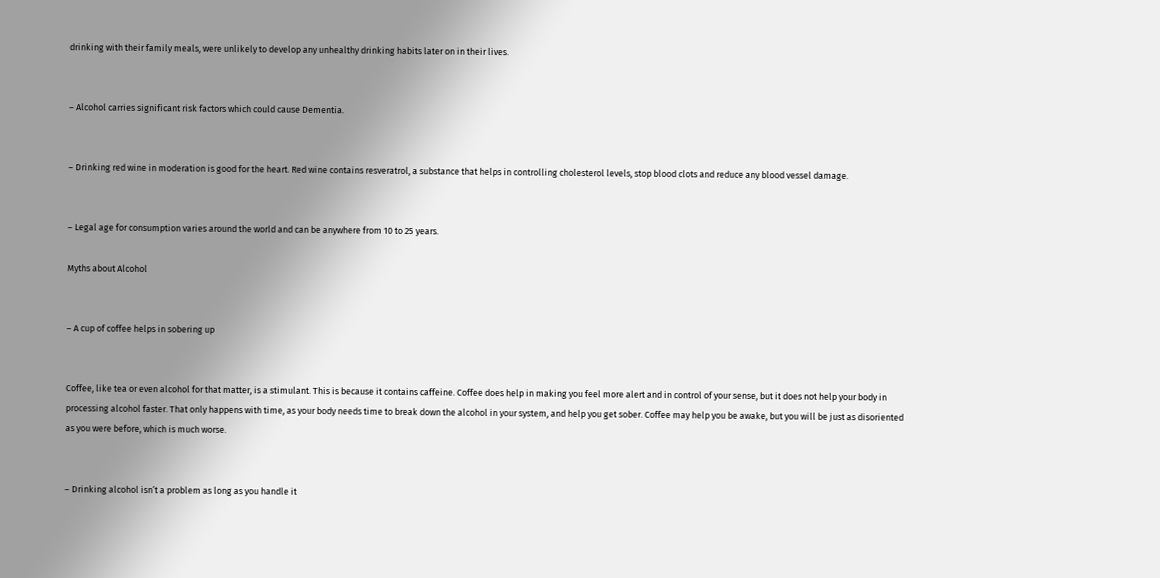drinking with their family meals, were unlikely to develop any unhealthy drinking habits later on in their lives.


– Alcohol carries significant risk factors which could cause Dementia.


– Drinking red wine in moderation is good for the heart. Red wine contains resveratrol, a substance that helps in controlling cholesterol levels, stop blood clots and reduce any blood vessel damage.


– Legal age for consumption varies around the world and can be anywhere from 10 to 25 years.

Myths about Alcohol


– A cup of coffee helps in sobering up


Coffee, like tea or even alcohol for that matter, is a stimulant. This is because it contains caffeine. Coffee does help in making you feel more alert and in control of your sense, but it does not help your body in processing alcohol faster. That only happens with time, as your body needs time to break down the alcohol in your system, and help you get sober. Coffee may help you be awake, but you will be just as disoriented as you were before, which is much worse.


– Drinking alcohol isn’t a problem as long as you handle it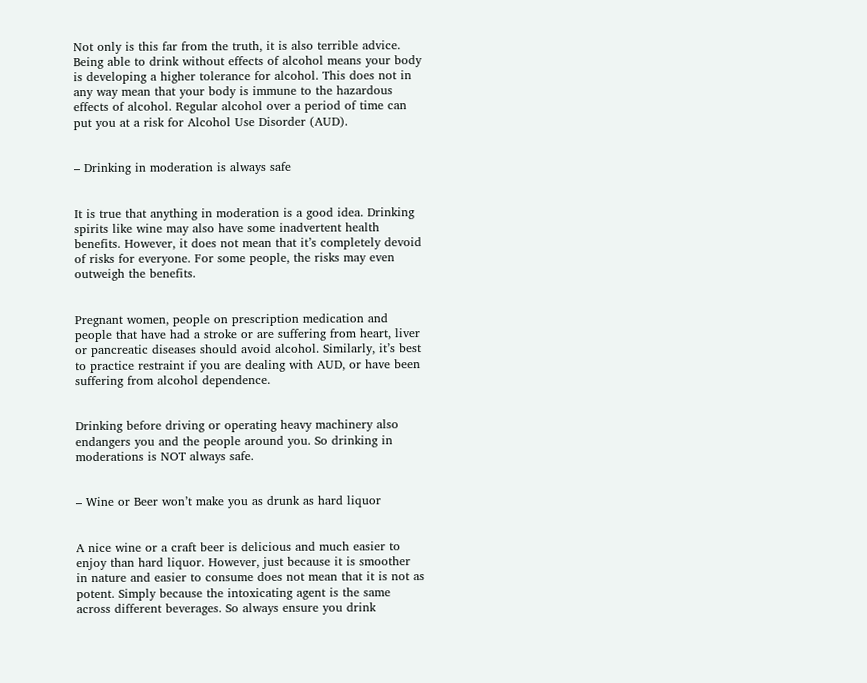Not only is this far from the truth, it is also terrible advice. Being able to drink without effects of alcohol means your body is developing a higher tolerance for alcohol. This does not in any way mean that your body is immune to the hazardous effects of alcohol. Regular alcohol over a period of time can put you at a risk for Alcohol Use Disorder (AUD).


– Drinking in moderation is always safe


It is true that anything in moderation is a good idea. Drinking spirits like wine may also have some inadvertent health benefits. However, it does not mean that it’s completely devoid of risks for everyone. For some people, the risks may even outweigh the benefits.


Pregnant women, people on prescription medication and people that have had a stroke or are suffering from heart, liver or pancreatic diseases should avoid alcohol. Similarly, it’s best to practice restraint if you are dealing with AUD, or have been suffering from alcohol dependence.


Drinking before driving or operating heavy machinery also endangers you and the people around you. So drinking in moderations is NOT always safe.


– Wine or Beer won’t make you as drunk as hard liquor


A nice wine or a craft beer is delicious and much easier to enjoy than hard liquor. However, just because it is smoother in nature and easier to consume does not mean that it is not as potent. Simply because the intoxicating agent is the same across different beverages. So always ensure you drink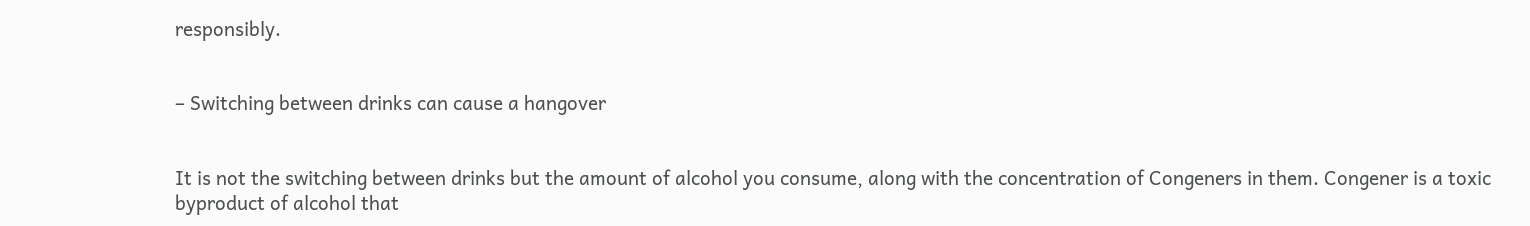responsibly.


– Switching between drinks can cause a hangover


It is not the switching between drinks but the amount of alcohol you consume, along with the concentration of Congeners in them. Congener is a toxic byproduct of alcohol that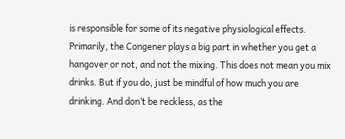is responsible for some of its negative physiological effects. Primarily, the Congener plays a big part in whether you get a hangover or not, and not the mixing. This does not mean you mix drinks. But if you do, just be mindful of how much you are drinking. And don’t be reckless, as the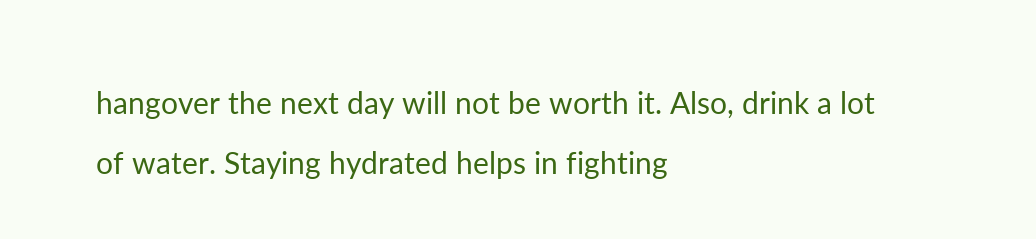hangover the next day will not be worth it. Also, drink a lot of water. Staying hydrated helps in fighting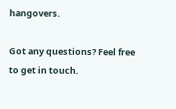hangovers.

Got any questions? Feel free to get in touch.